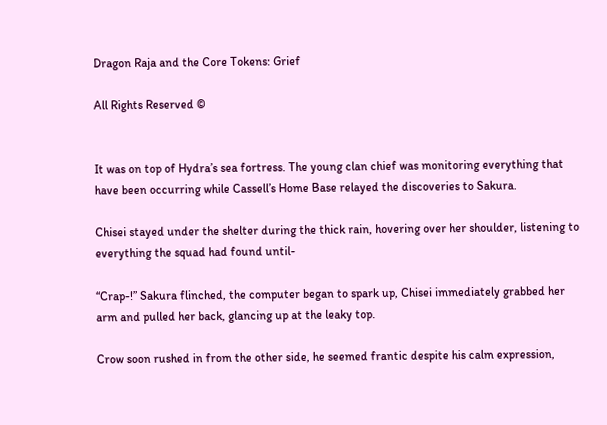Dragon Raja and the Core Tokens: Grief

All Rights Reserved ©


It was on top of Hydra’s sea fortress. The young clan chief was monitoring everything that have been occurring while Cassell’s Home Base relayed the discoveries to Sakura.

Chisei stayed under the shelter during the thick rain, hovering over her shoulder, listening to everything the squad had found until-

“Crap-!” Sakura flinched, the computer began to spark up, Chisei immediately grabbed her arm and pulled her back, glancing up at the leaky top.

Crow soon rushed in from the other side, he seemed frantic despite his calm expression,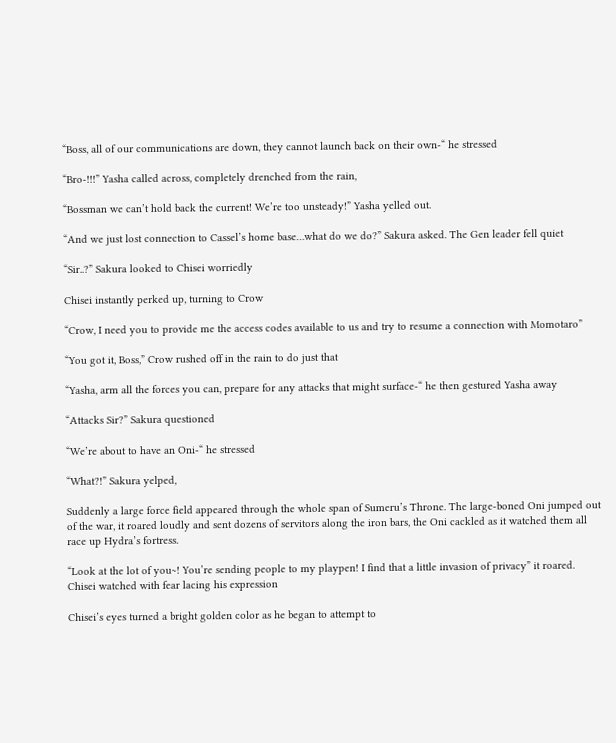“Boss, all of our communications are down, they cannot launch back on their own-“ he stressed

“Bro-!!!” Yasha called across, completely drenched from the rain,

“Bossman we can’t hold back the current! We’re too unsteady!” Yasha yelled out.

“And we just lost connection to Cassel’s home base…what do we do?” Sakura asked. The Gen leader fell quiet

“Sir..?” Sakura looked to Chisei worriedly

Chisei instantly perked up, turning to Crow

“Crow, I need you to provide me the access codes available to us and try to resume a connection with Momotaro”

“You got it, Boss,” Crow rushed off in the rain to do just that

“Yasha, arm all the forces you can, prepare for any attacks that might surface-“ he then gestured Yasha away

“Attacks Sir?” Sakura questioned

“We’re about to have an Oni-“ he stressed

“What?!” Sakura yelped,

Suddenly a large force field appeared through the whole span of Sumeru’s Throne. The large-boned Oni jumped out of the war, it roared loudly and sent dozens of servitors along the iron bars, the Oni cackled as it watched them all race up Hydra’s fortress.

“Look at the lot of you~! You’re sending people to my playpen! I find that a little invasion of privacy” it roared. Chisei watched with fear lacing his expression

Chisei’s eyes turned a bright golden color as he began to attempt to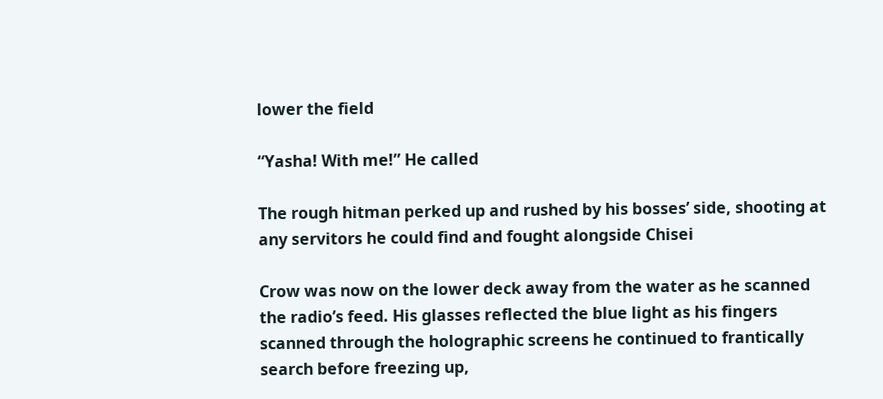lower the field

“Yasha! With me!” He called

The rough hitman perked up and rushed by his bosses’ side, shooting at any servitors he could find and fought alongside Chisei

Crow was now on the lower deck away from the water as he scanned the radio’s feed. His glasses reflected the blue light as his fingers scanned through the holographic screens he continued to frantically search before freezing up,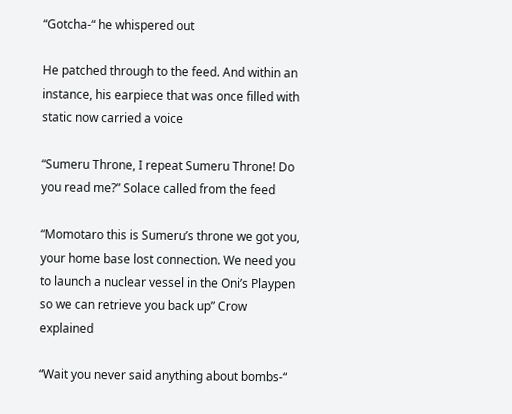“Gotcha-“ he whispered out

He patched through to the feed. And within an instance, his earpiece that was once filled with static now carried a voice

“Sumeru Throne, I repeat Sumeru Throne! Do you read me?” Solace called from the feed

“Momotaro this is Sumeru’s throne we got you, your home base lost connection. We need you to launch a nuclear vessel in the Oni’s Playpen so we can retrieve you back up” Crow explained

“Wait you never said anything about bombs-“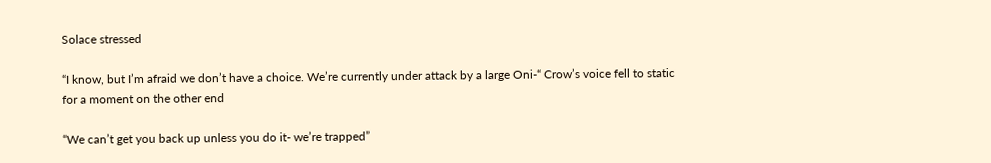Solace stressed

“I know, but I’m afraid we don’t have a choice. We’re currently under attack by a large Oni-“ Crow’s voice fell to static for a moment on the other end

“We can’t get you back up unless you do it- we’re trapped”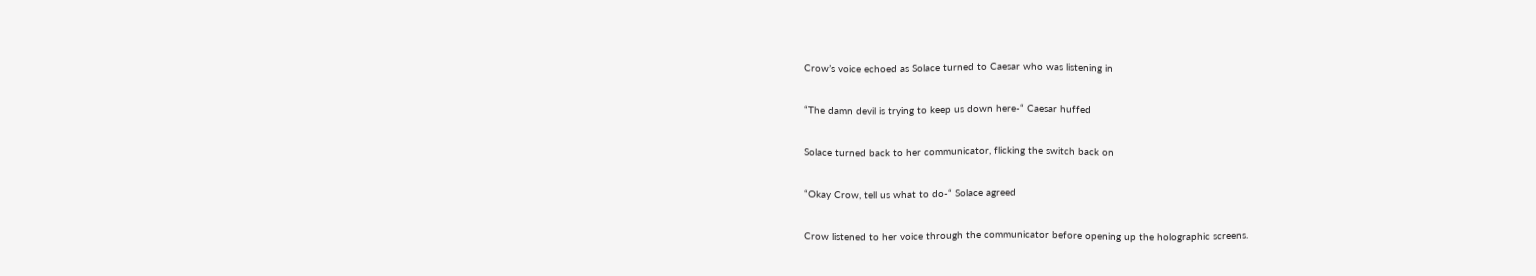Crow’s voice echoed as Solace turned to Caesar who was listening in

“The damn devil is trying to keep us down here-“ Caesar huffed

Solace turned back to her communicator, flicking the switch back on

“Okay Crow, tell us what to do-“ Solace agreed

Crow listened to her voice through the communicator before opening up the holographic screens.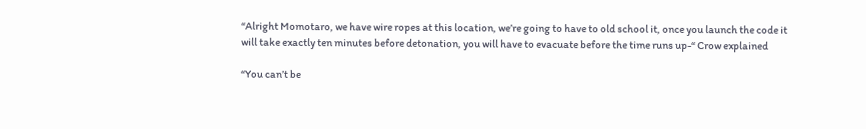“Alright Momotaro, we have wire ropes at this location, we’re going to have to old school it, once you launch the code it will take exactly ten minutes before detonation, you will have to evacuate before the time runs up-“ Crow explained

“You can’t be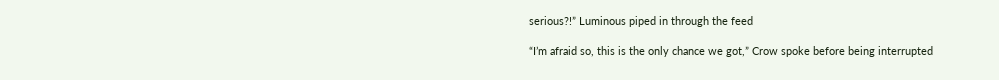serious?!” Luminous piped in through the feed

“I’m afraid so, this is the only chance we got,” Crow spoke before being interrupted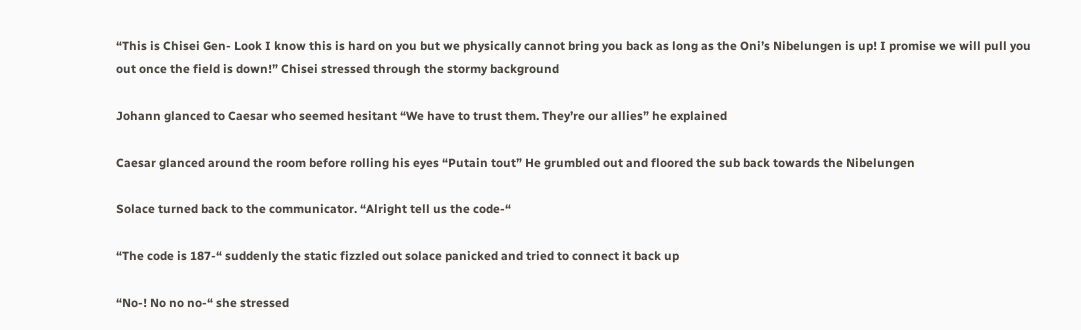“This is Chisei Gen- Look I know this is hard on you but we physically cannot bring you back as long as the Oni’s Nibelungen is up! I promise we will pull you out once the field is down!” Chisei stressed through the stormy background

Johann glanced to Caesar who seemed hesitant “We have to trust them. They’re our allies” he explained

Caesar glanced around the room before rolling his eyes “Putain tout” He grumbled out and floored the sub back towards the Nibelungen

Solace turned back to the communicator. “Alright tell us the code-“

“The code is 187-“ suddenly the static fizzled out solace panicked and tried to connect it back up

“No-! No no no-“ she stressed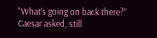“What’s going on back there?” Caesar asked, still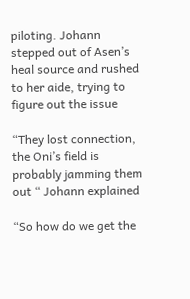piloting. Johann stepped out of Asen’s heal source and rushed to her aide, trying to figure out the issue

“They lost connection, the Oni’s field is probably jamming them out “ Johann explained

“So how do we get the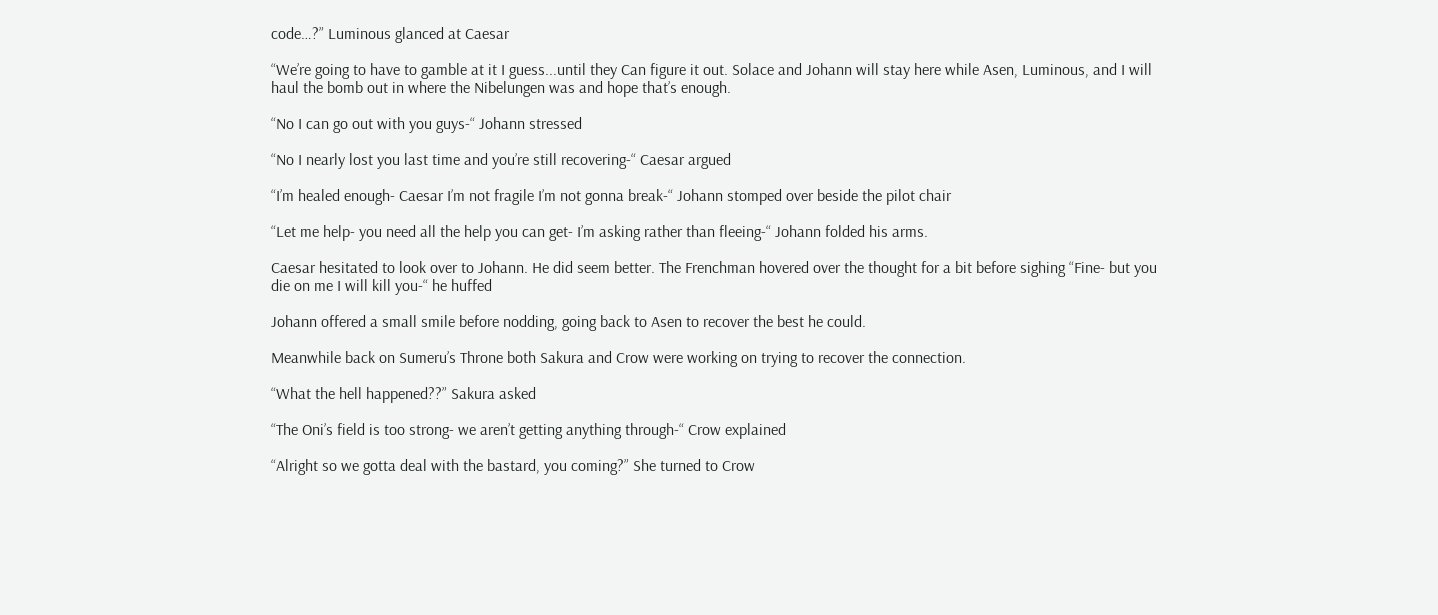code…?” Luminous glanced at Caesar

“We’re going to have to gamble at it I guess...until they Can figure it out. Solace and Johann will stay here while Asen, Luminous, and I will haul the bomb out in where the Nibelungen was and hope that’s enough.

“No I can go out with you guys-“ Johann stressed

“No I nearly lost you last time and you’re still recovering-“ Caesar argued

“I’m healed enough- Caesar I’m not fragile I’m not gonna break-“ Johann stomped over beside the pilot chair

“Let me help- you need all the help you can get- I’m asking rather than fleeing-“ Johann folded his arms.

Caesar hesitated to look over to Johann. He did seem better. The Frenchman hovered over the thought for a bit before sighing “Fine- but you die on me I will kill you-“ he huffed

Johann offered a small smile before nodding, going back to Asen to recover the best he could.

Meanwhile back on Sumeru’s Throne both Sakura and Crow were working on trying to recover the connection.

“What the hell happened??” Sakura asked

“The Oni’s field is too strong- we aren’t getting anything through-“ Crow explained

“Alright so we gotta deal with the bastard, you coming?” She turned to Crow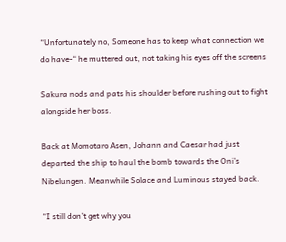“Unfortunately no, Someone has to keep what connection we do have-“ he muttered out, not taking his eyes off the screens

Sakura nods and pats his shoulder before rushing out to fight alongside her boss.

Back at Momotaro Asen, Johann and Caesar had just departed the ship to haul the bomb towards the Oni’s Nibelungen. Meanwhile Solace and Luminous stayed back.

“I still don’t get why you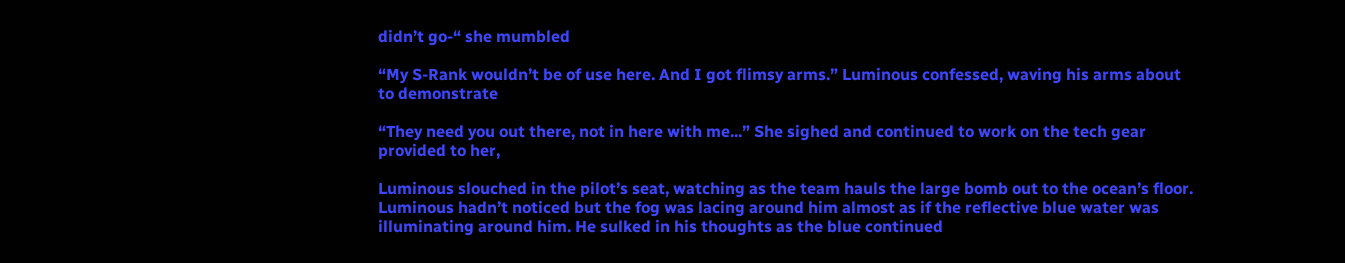didn’t go-“ she mumbled

“My S-Rank wouldn’t be of use here. And I got flimsy arms.” Luminous confessed, waving his arms about to demonstrate

“They need you out there, not in here with me...” She sighed and continued to work on the tech gear provided to her,

Luminous slouched in the pilot’s seat, watching as the team hauls the large bomb out to the ocean’s floor. Luminous hadn’t noticed but the fog was lacing around him almost as if the reflective blue water was illuminating around him. He sulked in his thoughts as the blue continued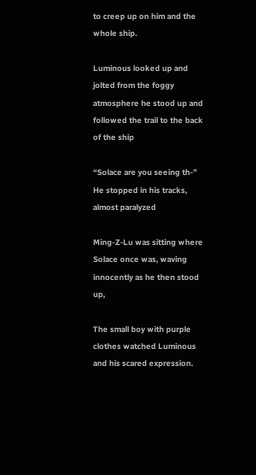to creep up on him and the whole ship.

Luminous looked up and jolted from the foggy atmosphere he stood up and followed the trail to the back of the ship

“Solace are you seeing th-” He stopped in his tracks, almost paralyzed

Ming-Z-Lu was sitting where Solace once was, waving innocently as he then stood up,

The small boy with purple clothes watched Luminous and his scared expression.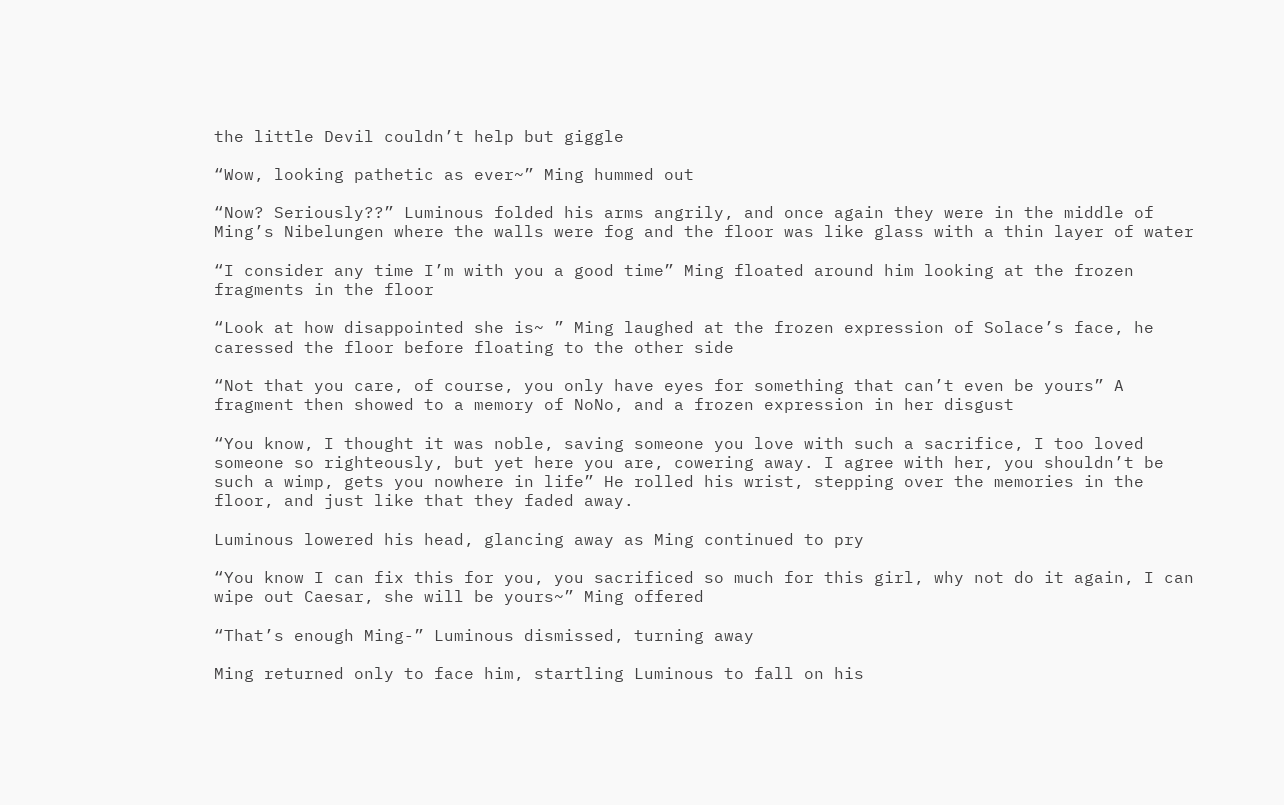the little Devil couldn’t help but giggle

“Wow, looking pathetic as ever~” Ming hummed out

“Now? Seriously??” Luminous folded his arms angrily, and once again they were in the middle of Ming’s Nibelungen where the walls were fog and the floor was like glass with a thin layer of water

“I consider any time I’m with you a good time” Ming floated around him looking at the frozen fragments in the floor

“Look at how disappointed she is~ ” Ming laughed at the frozen expression of Solace’s face, he caressed the floor before floating to the other side

“Not that you care, of course, you only have eyes for something that can’t even be yours” A fragment then showed to a memory of NoNo, and a frozen expression in her disgust

“You know, I thought it was noble, saving someone you love with such a sacrifice, I too loved someone so righteously, but yet here you are, cowering away. I agree with her, you shouldn’t be such a wimp, gets you nowhere in life” He rolled his wrist, stepping over the memories in the floor, and just like that they faded away.

Luminous lowered his head, glancing away as Ming continued to pry

“You know I can fix this for you, you sacrificed so much for this girl, why not do it again, I can wipe out Caesar, she will be yours~” Ming offered

“That’s enough Ming-” Luminous dismissed, turning away

Ming returned only to face him, startling Luminous to fall on his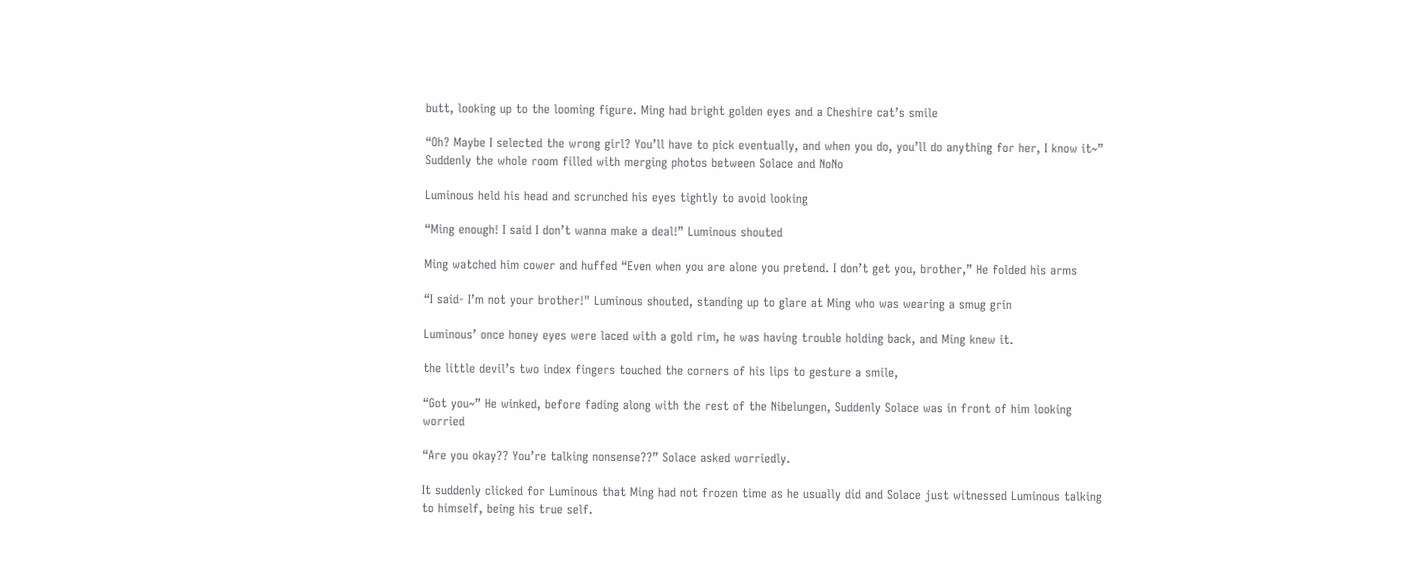butt, looking up to the looming figure. Ming had bright golden eyes and a Cheshire cat’s smile

“Oh? Maybe I selected the wrong girl? You’ll have to pick eventually, and when you do, you’ll do anything for her, I know it~” Suddenly the whole room filled with merging photos between Solace and NoNo

Luminous held his head and scrunched his eyes tightly to avoid looking

“Ming enough! I said I don’t wanna make a deal!” Luminous shouted

Ming watched him cower and huffed “Even when you are alone you pretend. I don’t get you, brother,” He folded his arms

“I said- I’m not your brother!" Luminous shouted, standing up to glare at Ming who was wearing a smug grin

Luminous’ once honey eyes were laced with a gold rim, he was having trouble holding back, and Ming knew it.

the little devil’s two index fingers touched the corners of his lips to gesture a smile,

“Got you~” He winked, before fading along with the rest of the Nibelungen, Suddenly Solace was in front of him looking worried

“Are you okay?? You’re talking nonsense??” Solace asked worriedly.

It suddenly clicked for Luminous that Ming had not frozen time as he usually did and Solace just witnessed Luminous talking to himself, being his true self.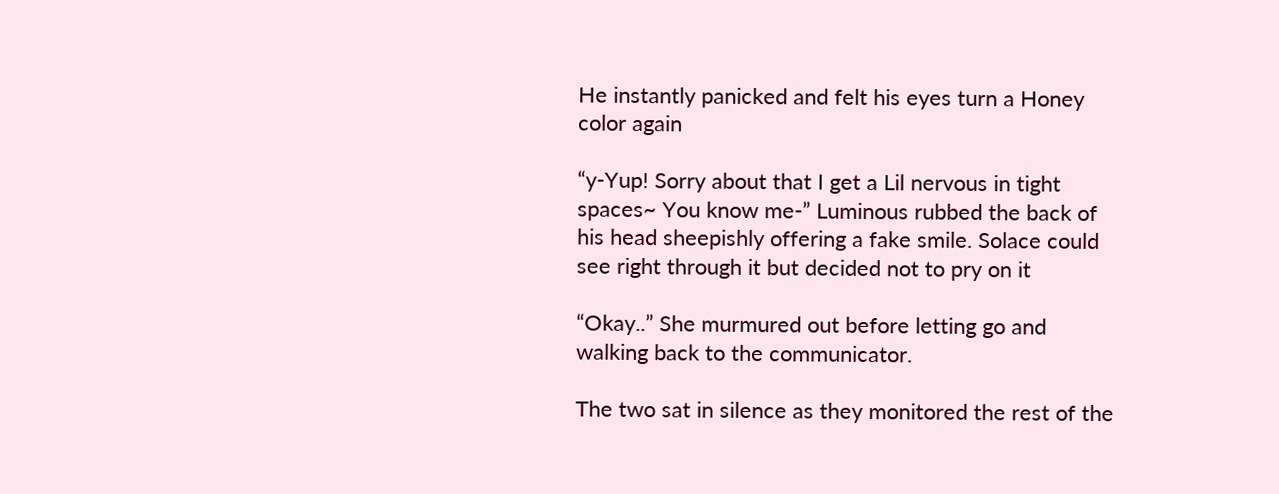He instantly panicked and felt his eyes turn a Honey color again

“y-Yup! Sorry about that I get a Lil nervous in tight spaces~ You know me-” Luminous rubbed the back of his head sheepishly offering a fake smile. Solace could see right through it but decided not to pry on it

“Okay..” She murmured out before letting go and walking back to the communicator.

The two sat in silence as they monitored the rest of the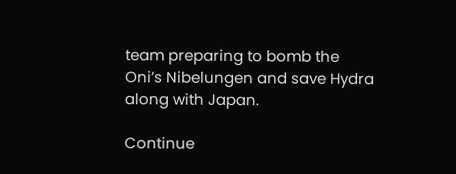team preparing to bomb the Oni’s Nibelungen and save Hydra along with Japan.

Continue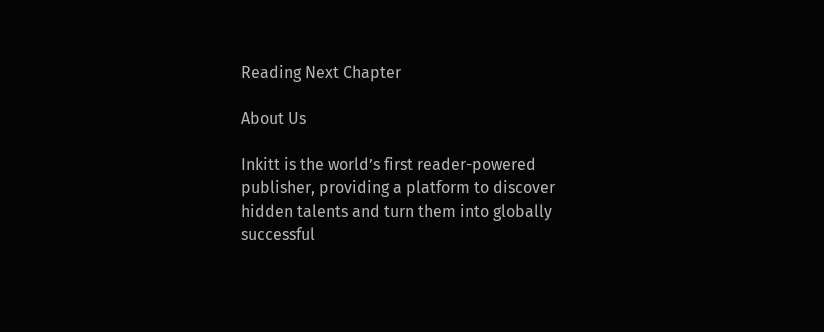Reading Next Chapter

About Us

Inkitt is the world’s first reader-powered publisher, providing a platform to discover hidden talents and turn them into globally successful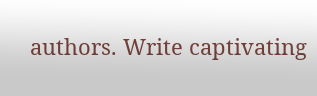authors. Write captivating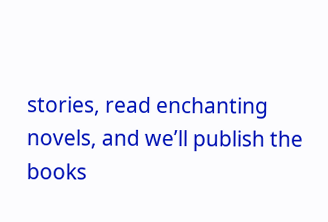stories, read enchanting novels, and we’ll publish the books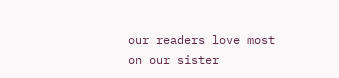our readers love most on our sister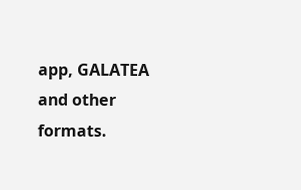app, GALATEA and other formats.